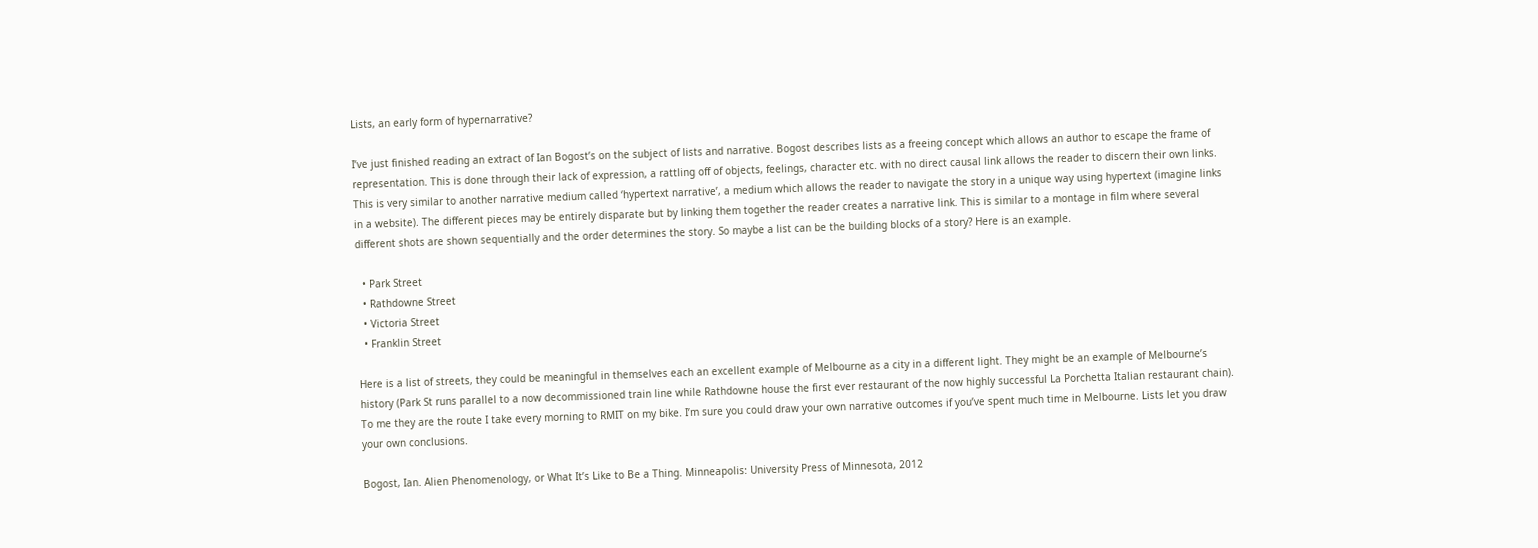Lists, an early form of hypernarrative?

I’ve just finished reading an extract of Ian Bogost’s on the subject of lists and narrative. Bogost describes lists as a freeing concept which allows an author to escape the frame of representation. This is done through their lack of expression, a rattling off of objects, feelings, character etc. with no direct causal link allows the reader to discern their own links. This is very similar to another narrative medium called ‘hypertext narrative’, a medium which allows the reader to navigate the story in a unique way using hypertext (imagine links in a website). The different pieces may be entirely disparate but by linking them together the reader creates a narrative link. This is similar to a montage in film where several different shots are shown sequentially and the order determines the story. So maybe a list can be the building blocks of a story? Here is an example.

  • Park Street
  • Rathdowne Street
  • Victoria Street
  • Franklin Street

Here is a list of streets, they could be meaningful in themselves each an excellent example of Melbourne as a city in a different light. They might be an example of Melbourne’s history (Park St runs parallel to a now decommissioned train line while Rathdowne house the first ever restaurant of the now highly successful La Porchetta Italian restaurant chain). To me they are the route I take every morning to RMIT on my bike. I’m sure you could draw your own narrative outcomes if you’ve spent much time in Melbourne. Lists let you draw your own conclusions.

Bogost, Ian. Alien Phenomenology, or What It’s Like to Be a Thing. Minneapolis: University Press of Minnesota, 2012